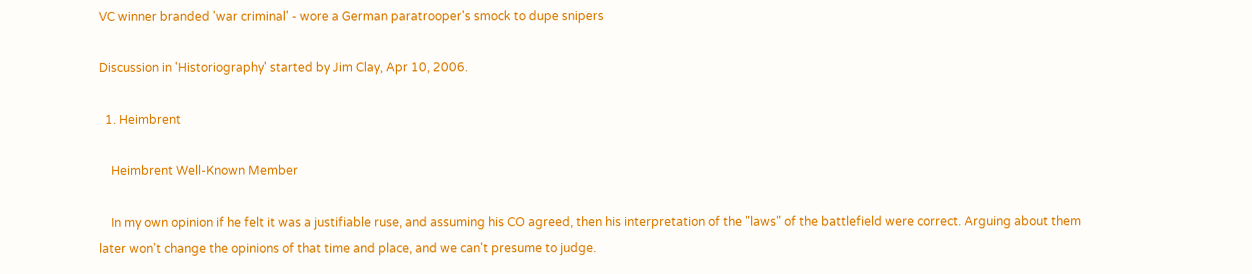VC winner branded 'war criminal' - wore a German paratrooper's smock to dupe snipers

Discussion in 'Historiography' started by Jim Clay, Apr 10, 2006.

  1. Heimbrent

    Heimbrent Well-Known Member

    In my own opinion if he felt it was a justifiable ruse, and assuming his CO agreed, then his interpretation of the "laws" of the battlefield were correct. Arguing about them later won't change the opinions of that time and place, and we can't presume to judge.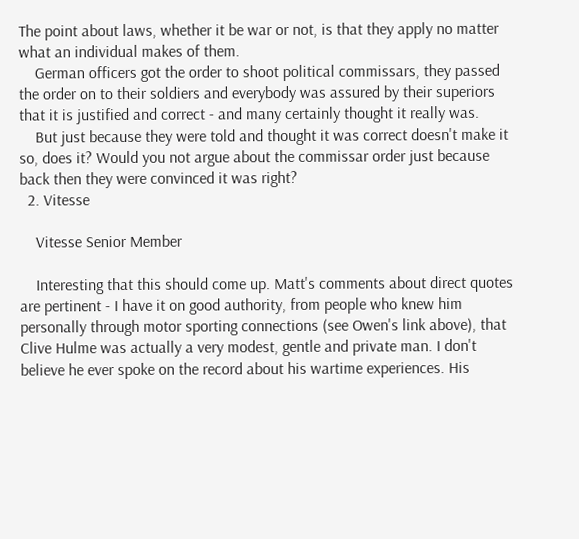The point about laws, whether it be war or not, is that they apply no matter what an individual makes of them.
    German officers got the order to shoot political commissars, they passed the order on to their soldiers and everybody was assured by their superiors that it is justified and correct - and many certainly thought it really was.
    But just because they were told and thought it was correct doesn't make it so, does it? Would you not argue about the commissar order just because back then they were convinced it was right?
  2. Vitesse

    Vitesse Senior Member

    Interesting that this should come up. Matt's comments about direct quotes are pertinent - I have it on good authority, from people who knew him personally through motor sporting connections (see Owen's link above), that Clive Hulme was actually a very modest, gentle and private man. I don't believe he ever spoke on the record about his wartime experiences. His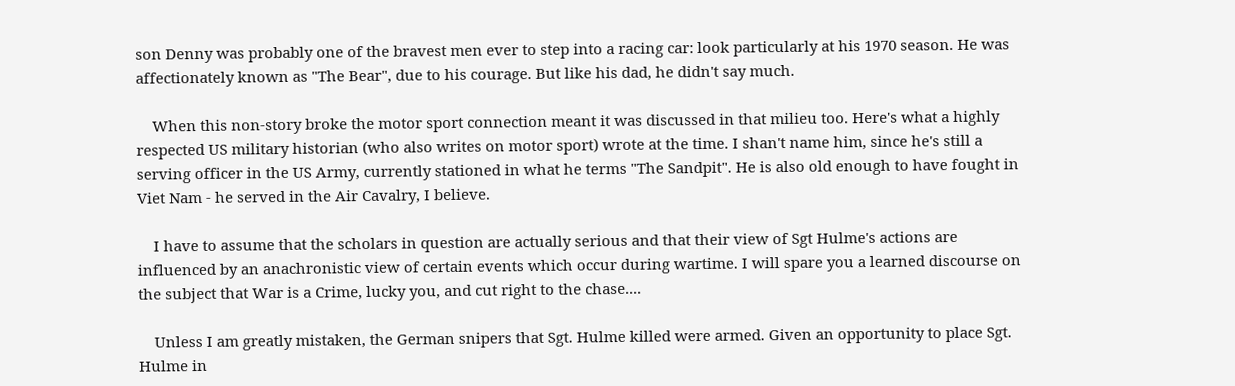son Denny was probably one of the bravest men ever to step into a racing car: look particularly at his 1970 season. He was affectionately known as "The Bear", due to his courage. But like his dad, he didn't say much.

    When this non-story broke the motor sport connection meant it was discussed in that milieu too. Here's what a highly respected US military historian (who also writes on motor sport) wrote at the time. I shan't name him, since he's still a serving officer in the US Army, currently stationed in what he terms "The Sandpit". He is also old enough to have fought in Viet Nam - he served in the Air Cavalry, I believe.

    I have to assume that the scholars in question are actually serious and that their view of Sgt Hulme's actions are influenced by an anachronistic view of certain events which occur during wartime. I will spare you a learned discourse on the subject that War is a Crime, lucky you, and cut right to the chase....

    Unless I am greatly mistaken, the German snipers that Sgt. Hulme killed were armed. Given an opportunity to place Sgt. Hulme in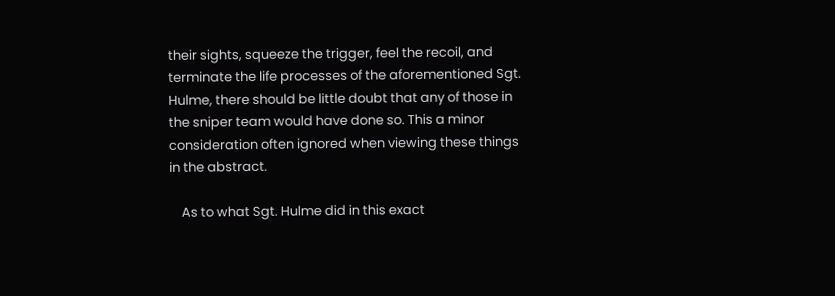their sights, squeeze the trigger, feel the recoil, and terminate the life processes of the aforementioned Sgt. Hulme, there should be little doubt that any of those in the sniper team would have done so. This a minor consideration often ignored when viewing these things in the abstract.

    As to what Sgt. Hulme did in this exact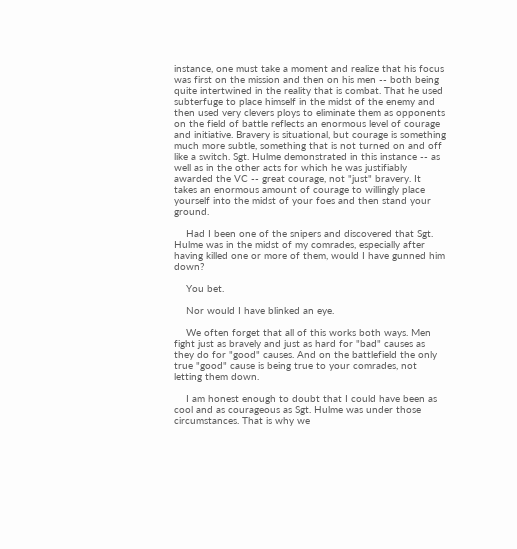instance, one must take a moment and realize that his focus was first on the mission and then on his men -- both being quite intertwined in the reality that is combat. That he used subterfuge to place himself in the midst of the enemy and then used very clevers ploys to eliminate them as opponents on the field of battle reflects an enormous level of courage and initiative. Bravery is situational, but courage is something much more subtle, something that is not turned on and off like a switch. Sgt. Hulme demonstrated in this instance -- as well as in the other acts for which he was justifiably awarded the VC -- great courage, not "just" bravery. It takes an enormous amount of courage to willingly place yourself into the midst of your foes and then stand your ground.

    Had I been one of the snipers and discovered that Sgt. Hulme was in the midst of my comrades, especially after having killed one or more of them, would I have gunned him down?

    You bet.

    Nor would I have blinked an eye.

    We often forget that all of this works both ways. Men fight just as bravely and just as hard for "bad" causes as they do for "good" causes. And on the battlefield the only true "good" cause is being true to your comrades, not letting them down.

    I am honest enough to doubt that I could have been as cool and as courageous as Sgt. Hulme was under those circumstances. That is why we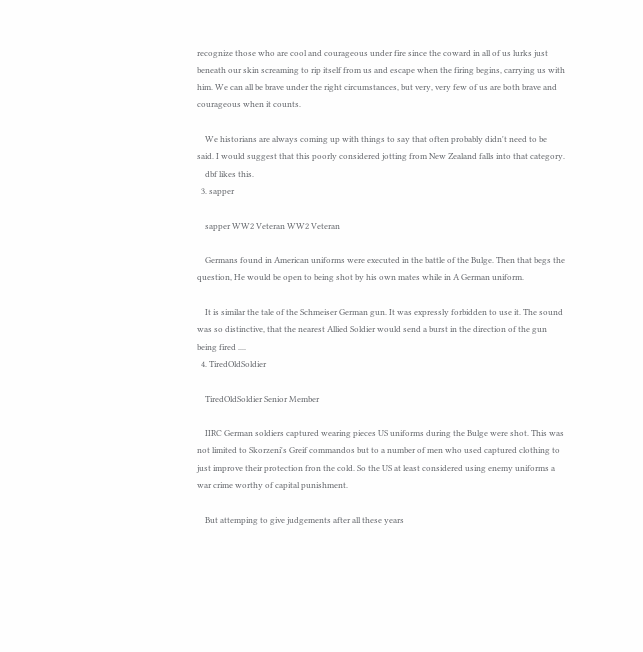recognize those who are cool and courageous under fire since the coward in all of us lurks just beneath our skin screaming to rip itself from us and escape when the firing begins, carrying us with him. We can all be brave under the right circumstances, but very, very few of us are both brave and courageous when it counts.

    We historians are always coming up with things to say that often probably didn't need to be said. I would suggest that this poorly considered jotting from New Zealand falls into that category.
    dbf likes this.
  3. sapper

    sapper WW2 Veteran WW2 Veteran

    Germans found in American uniforms were executed in the battle of the Bulge. Then that begs the question, He would be open to being shot by his own mates while in A German uniform.

    It is similar the tale of the Schmeiser German gun. It was expressly forbidden to use it. The sound was so distinctive, that the nearest Allied Soldier would send a burst in the direction of the gun being fired ....
  4. TiredOldSoldier

    TiredOldSoldier Senior Member

    IIRC German soldiers captured wearing pieces US uniforms during the Bulge were shot. This was not limited to Skorzeni's Greif commandos but to a number of men who used captured clothing to just improve their protection fron the cold. So the US at least considered using enemy uniforms a war crime worthy of capital punishment.

    But attemping to give judgements after all these years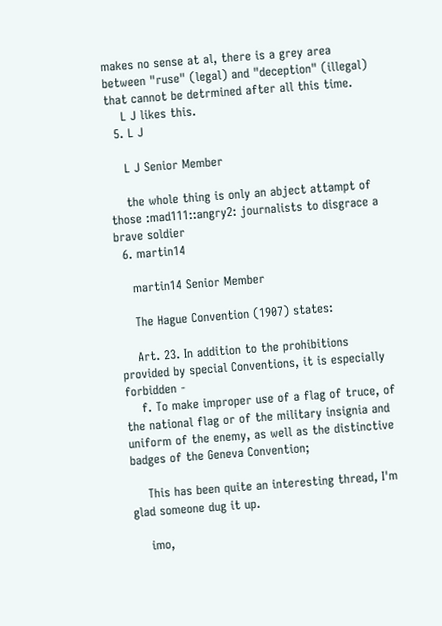makes no sense at al, there is a grey area between "ruse" (legal) and "deception" (illegal) that cannot be detrmined after all this time.
    L J likes this.
  5. L J

    L J Senior Member

    the whole thing is only an abject attampt of those :mad111::angry2: journalists to disgrace a brave soldier
  6. martin14

    martin14 Senior Member

    The Hague Convention (1907) states:

    Art. 23. In addition to the prohibitions provided by special Conventions, it is especially forbidden -
    f. To make improper use of a flag of truce, of the national flag or of the military insignia and uniform of the enemy, as well as the distinctive badges of the Geneva Convention;

    This has been quite an interesting thread, I'm glad someone dug it up.

    imo,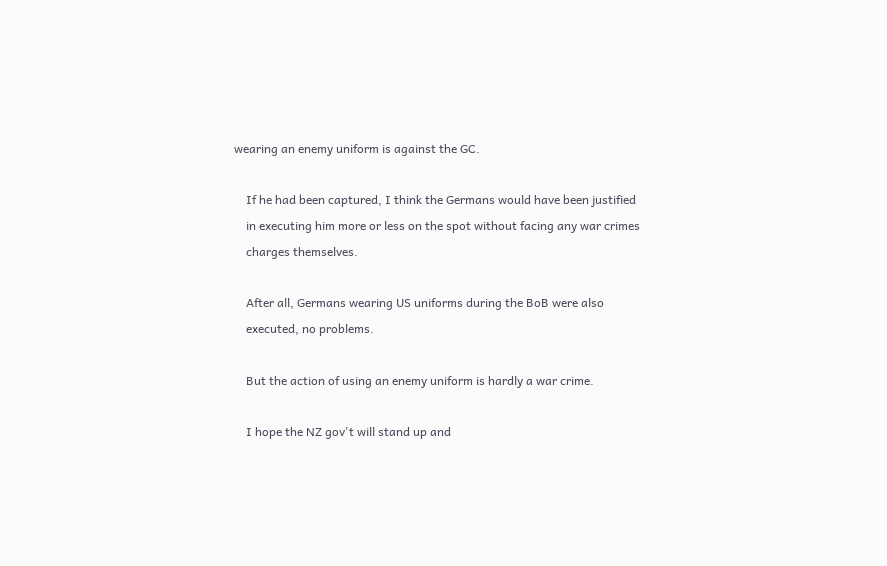wearing an enemy uniform is against the GC.

    If he had been captured, I think the Germans would have been justified
    in executing him more or less on the spot without facing any war crimes
    charges themselves.

    After all, Germans wearing US uniforms during the BoB were also
    executed, no problems.

    But the action of using an enemy uniform is hardly a war crime.

    I hope the NZ gov't will stand up and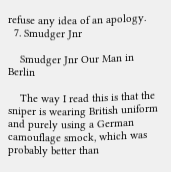refuse any idea of an apology.
  7. Smudger Jnr

    Smudger Jnr Our Man in Berlin

    The way I read this is that the sniper is wearing British uniform and purely using a German camouflage smock, which was probably better than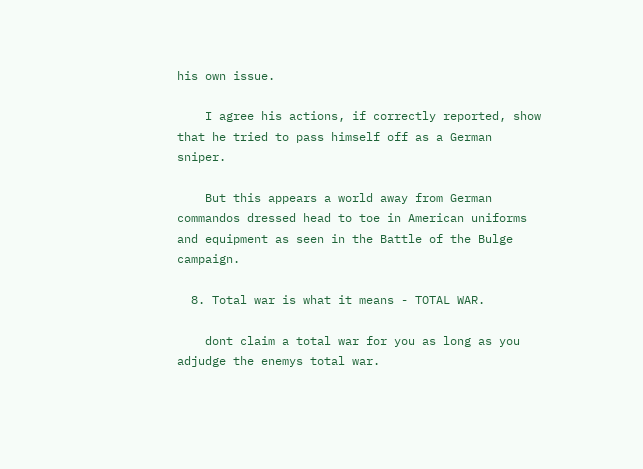his own issue.

    I agree his actions, if correctly reported, show that he tried to pass himself off as a German sniper.

    But this appears a world away from German commandos dressed head to toe in American uniforms and equipment as seen in the Battle of the Bulge campaign.

  8. Total war is what it means - TOTAL WAR.

    dont claim a total war for you as long as you adjudge the enemys total war.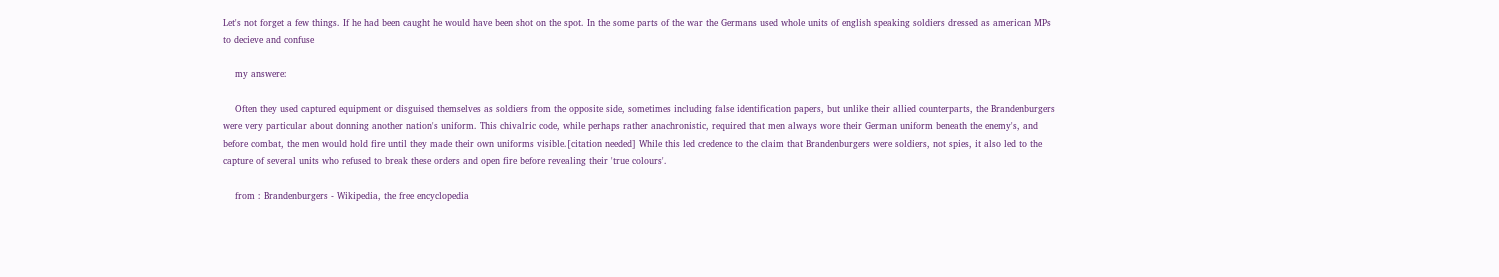Let's not forget a few things. If he had been caught he would have been shot on the spot. In the some parts of the war the Germans used whole units of english speaking soldiers dressed as american MPs to decieve and confuse

    my answere:

    Often they used captured equipment or disguised themselves as soldiers from the opposite side, sometimes including false identification papers, but unlike their allied counterparts, the Brandenburgers were very particular about donning another nation's uniform. This chivalric code, while perhaps rather anachronistic, required that men always wore their German uniform beneath the enemy's, and before combat, the men would hold fire until they made their own uniforms visible.[citation needed] While this led credence to the claim that Brandenburgers were soldiers, not spies, it also led to the capture of several units who refused to break these orders and open fire before revealing their 'true colours'.

    from : Brandenburgers - Wikipedia, the free encyclopedia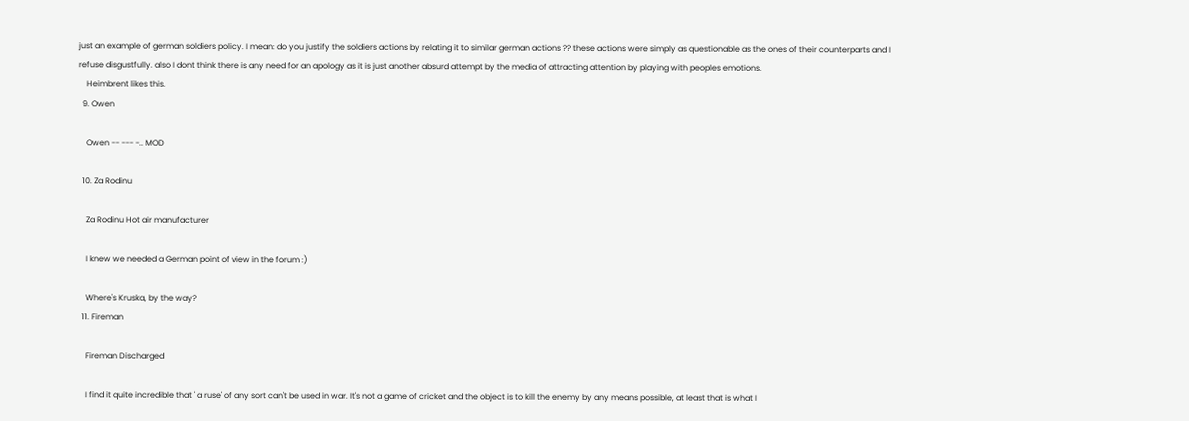just an example of german soldiers policy. I mean: do you justify the soldiers actions by relating it to similar german actions ?? these actions were simply as questionable as the ones of their counterparts and I refuse disgustfully. also I dont think there is any need for an apology as it is just another absurd attempt by the media of attracting attention by playing with peoples emotions.
    Heimbrent likes this.
  9. Owen

    Owen -- --- -.. MOD

  10. Za Rodinu

    Za Rodinu Hot air manufacturer

    I knew we needed a German point of view in the forum :)

    Where's Kruska, by the way?
  11. Fireman

    Fireman Discharged

    I find it quite incredible that ' a ruse' of any sort can't be used in war. It's not a game of cricket and the object is to kill the enemy by any means possible, at least that is what I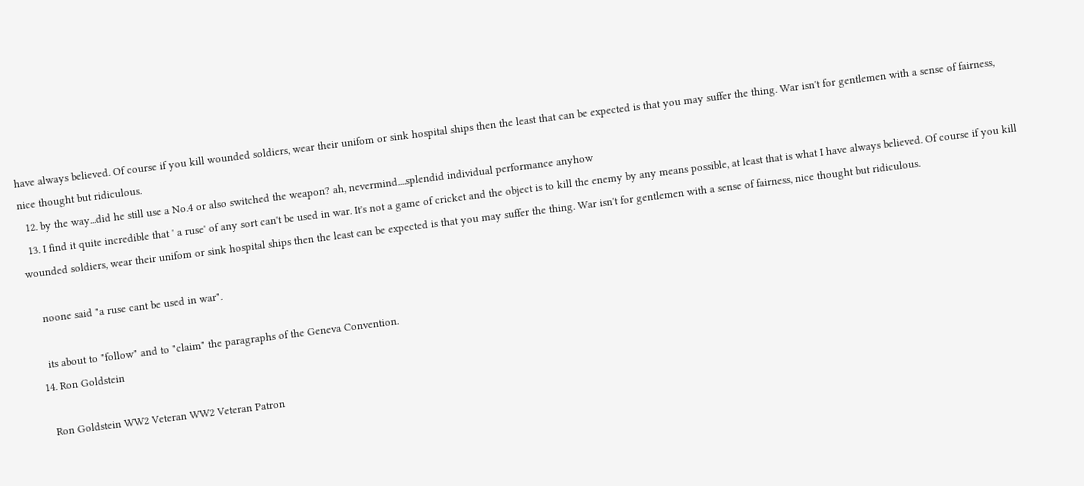have always believed. Of course if you kill wounded soldiers, wear their unifom or sink hospital ships then the least that can be expected is that you may suffer the thing. War isn't for gentlemen with a sense of fairness, nice thought but ridiculous.
  12. by the way...did he still use a No.4 or also switched the weapon? ah, nevermind....splendid individual performance anyhow
  13. I find it quite incredible that ' a ruse' of any sort can't be used in war. It's not a game of cricket and the object is to kill the enemy by any means possible, at least that is what I have always believed. Of course if you kill wounded soldiers, wear their unifom or sink hospital ships then the least can be expected is that you may suffer the thing. War isn't for gentlemen with a sense of fairness, nice thought but ridiculous.

    noone said "a ruse cant be used in war".

    its about to "follow" and to "claim" the paragraphs of the Geneva Convention.
  14. Ron Goldstein

    Ron Goldstein WW2 Veteran WW2 Veteran Patron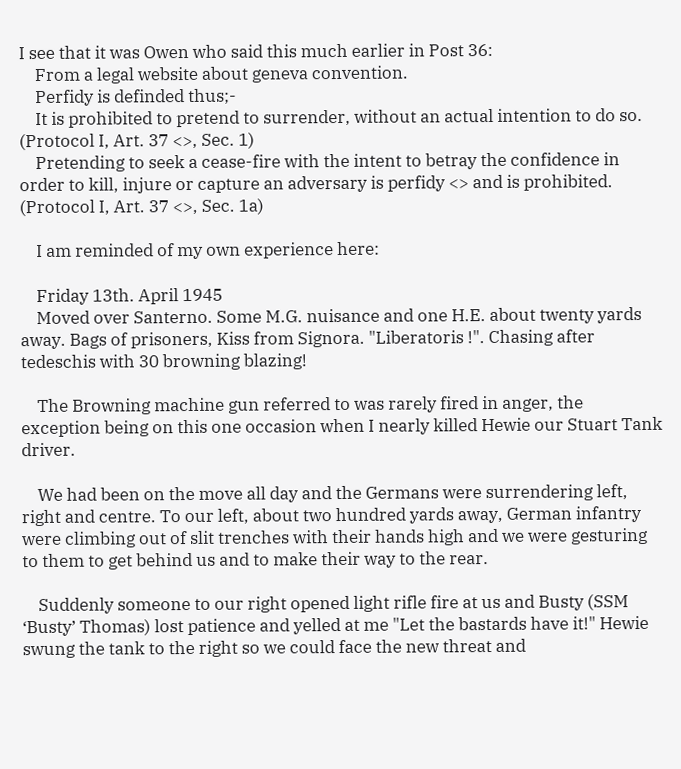I see that it was Owen who said this much earlier in Post 36:
    From a legal website about geneva convention.
    Perfidy is definded thus;-
    It is prohibited to pretend to surrender, without an actual intention to do so. (Protocol I, Art. 37 <>, Sec. 1)
    Pretending to seek a cease-fire with the intent to betray the confidence in order to kill, injure or capture an adversary is perfidy <> and is prohibited. (Protocol I, Art. 37 <>, Sec. 1a)

    I am reminded of my own experience here:

    Friday 13th. April 1945
    Moved over Santerno. Some M.G. nuisance and one H.E. about twenty yards away. Bags of prisoners, Kiss from Signora. "Liberatoris !". Chasing after tedeschis with 30 browning blazing!

    The Browning machine gun referred to was rarely fired in anger, the exception being on this one occasion when I nearly killed Hewie our Stuart Tank driver.

    We had been on the move all day and the Germans were surrendering left, right and centre. To our left, about two hundred yards away, German infantry were climbing out of slit trenches with their hands high and we were gesturing to them to get behind us and to make their way to the rear.

    Suddenly someone to our right opened light rifle fire at us and Busty (SSM ‘Busty’ Thomas) lost patience and yelled at me "Let the bastards have it!" Hewie swung the tank to the right so we could face the new threat and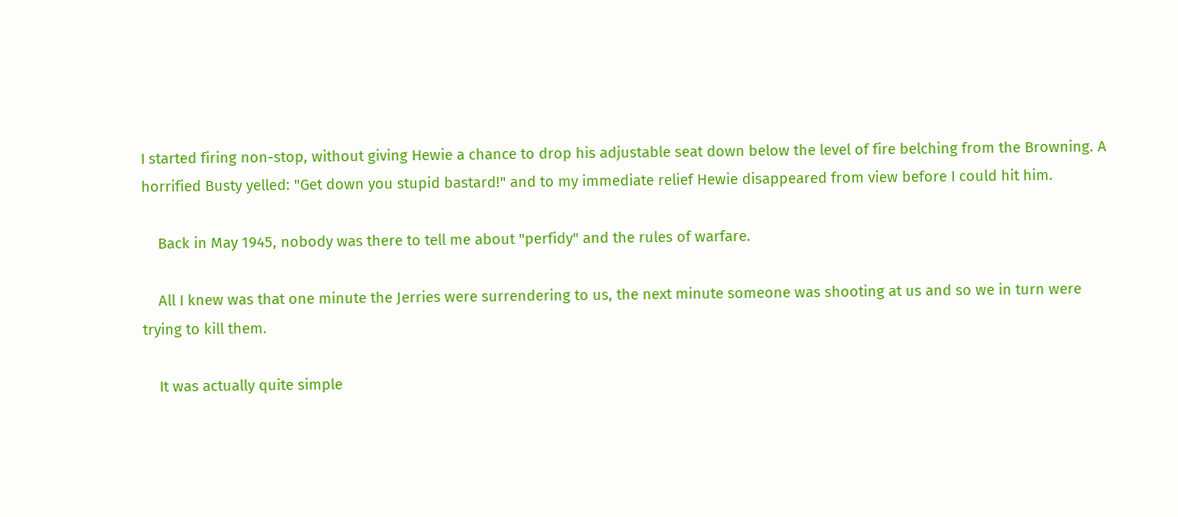I started firing non-stop, without giving Hewie a chance to drop his adjustable seat down below the level of fire belching from the Browning. A horrified Busty yelled: "Get down you stupid bastard!" and to my immediate relief Hewie disappeared from view before I could hit him.

    Back in May 1945, nobody was there to tell me about "perfidy" and the rules of warfare.

    All I knew was that one minute the Jerries were surrendering to us, the next minute someone was shooting at us and so we in turn were trying to kill them.

    It was actually quite simple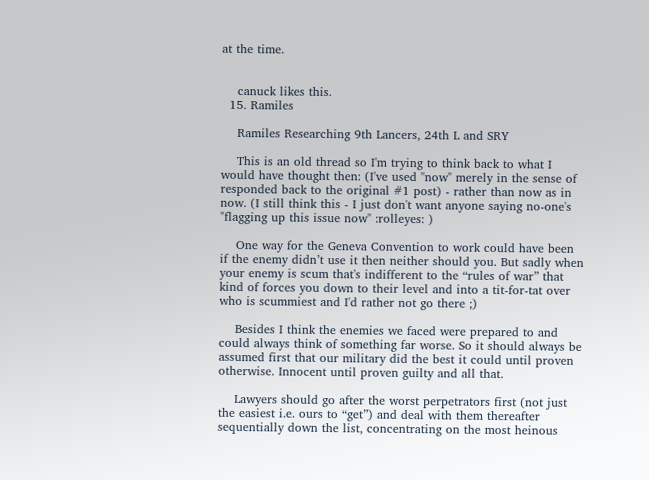at the time.


    canuck likes this.
  15. Ramiles

    Ramiles Researching 9th Lancers, 24th L and SRY

    This is an old thread so I'm trying to think back to what I would have thought then: (I've used "now" merely in the sense of responded back to the original #1 post) - rather than now as in now. (I still think this - I just don't want anyone saying no-one's "flagging up this issue now" :rolleyes: )

    One way for the Geneva Convention to work could have been if the enemy didn’t use it then neither should you. But sadly when your enemy is scum that's indifferent to the “rules of war” that kind of forces you down to their level and into a tit-for-tat over who is scummiest and I'd rather not go there ;)

    Besides I think the enemies we faced were prepared to and could always think of something far worse. So it should always be assumed first that our military did the best it could until proven otherwise. Innocent until proven guilty and all that.

    Lawyers should go after the worst perpetrators first (not just the easiest i.e. ours to “get”) and deal with them thereafter sequentially down the list, concentrating on the most heinous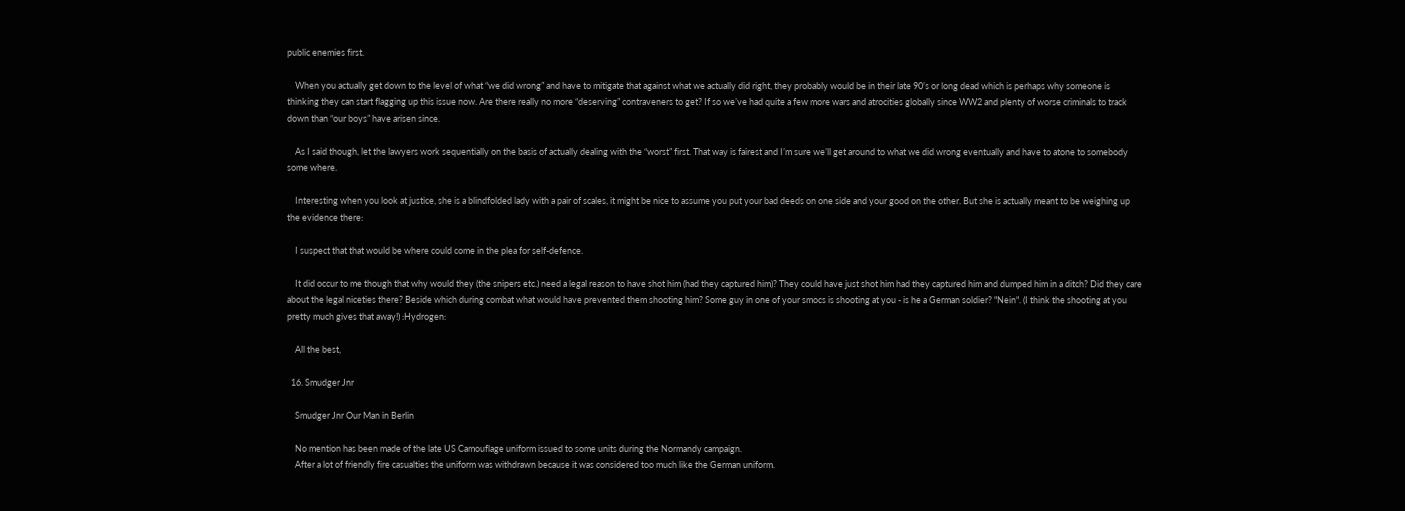public enemies first.

    When you actually get down to the level of what “we did wrong” and have to mitigate that against what we actually did right, they probably would be in their late 90’s or long dead which is perhaps why someone is thinking they can start flagging up this issue now. Are there really no more “deserving” contraveners to get? If so we’ve had quite a few more wars and atrocities globally since WW2 and plenty of worse criminals to track down than “our boys” have arisen since.

    As I said though, let the lawyers work sequentially on the basis of actually dealing with the “worst” first. That way is fairest and I’m sure we’ll get around to what we did wrong eventually and have to atone to somebody some where.

    Interesting when you look at justice, she is a blindfolded lady with a pair of scales, it might be nice to assume you put your bad deeds on one side and your good on the other. But she is actually meant to be weighing up the evidence there:

    I suspect that that would be where could come in the plea for self-defence.

    It did occur to me though that why would they (the snipers etc.) need a legal reason to have shot him (had they captured him)? They could have just shot him had they captured him and dumped him in a ditch? Did they care about the legal niceties there? Beside which during combat what would have prevented them shooting him? Some guy in one of your smocs is shooting at you - is he a German soldier? "Nein". (I think the shooting at you pretty much gives that away!) :Hydrogen:

    All the best,

  16. Smudger Jnr

    Smudger Jnr Our Man in Berlin

    No mention has been made of the late US Camouflage uniform issued to some units during the Normandy campaign.
    After a lot of friendly fire casualties the uniform was withdrawn because it was considered too much like the German uniform.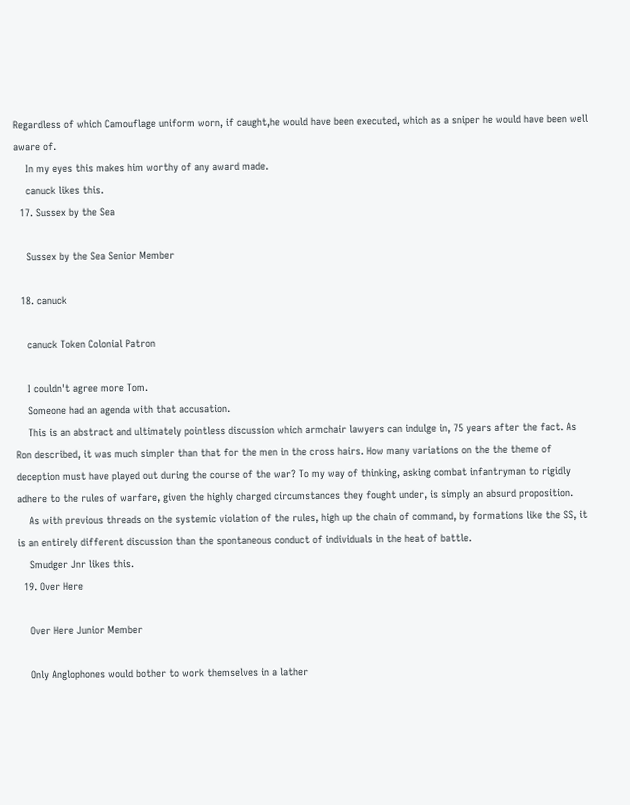Regardless of which Camouflage uniform worn, if caught,he would have been executed, which as a sniper he would have been well aware of.
    In my eyes this makes him worthy of any award made.
    canuck likes this.
  17. Sussex by the Sea

    Sussex by the Sea Senior Member

  18. canuck

    canuck Token Colonial Patron

    I couldn't agree more Tom.
    Someone had an agenda with that accusation.
    This is an abstract and ultimately pointless discussion which armchair lawyers can indulge in, 75 years after the fact. As Ron described, it was much simpler than that for the men in the cross hairs. How many variations on the the theme of deception must have played out during the course of the war? To my way of thinking, asking combat infantryman to rigidly adhere to the rules of warfare, given the highly charged circumstances they fought under, is simply an absurd proposition.
    As with previous threads on the systemic violation of the rules, high up the chain of command, by formations like the SS, it is an entirely different discussion than the spontaneous conduct of individuals in the heat of battle.
    Smudger Jnr likes this.
  19. Over Here

    Over Here Junior Member

    Only Anglophones would bother to work themselves in a lather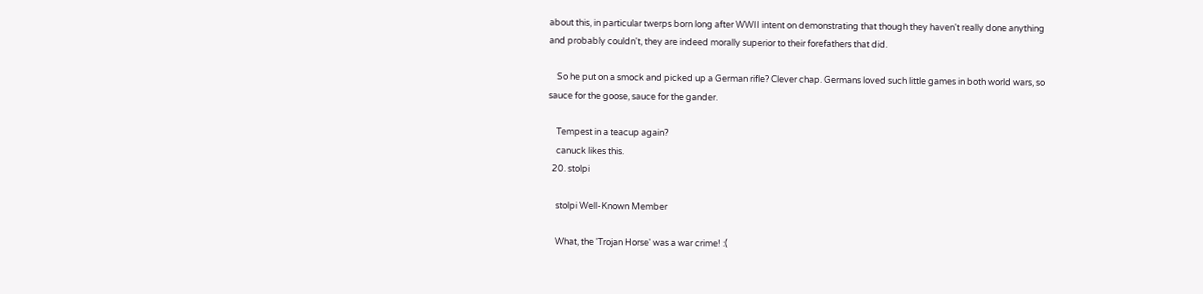about this, in particular twerps born long after WWII intent on demonstrating that though they haven't really done anything and probably couldn't, they are indeed morally superior to their forefathers that did.

    So he put on a smock and picked up a German rifle? Clever chap. Germans loved such little games in both world wars, so sauce for the goose, sauce for the gander.

    Tempest in a teacup again?
    canuck likes this.
  20. stolpi

    stolpi Well-Known Member

    What, the 'Trojan Horse' was a war crime! :(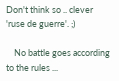Don't think so .. clever 'ruse de guerre'. ;)

    No battle goes according to the rules ...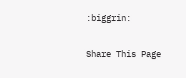:biggrin:

Share This Page